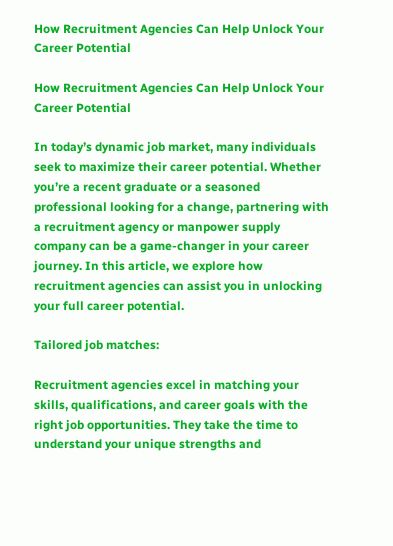How Recruitment Agencies Can Help Unlock Your Career Potential

How Recruitment Agencies Can Help Unlock Your Career Potential

In today’s dynamic job market, many individuals seek to maximize their career potential. Whether you’re a recent graduate or a seasoned professional looking for a change, partnering with a recruitment agency or manpower supply company can be a game-changer in your career journey. In this article, we explore how recruitment agencies can assist you in unlocking your full career potential.

Tailored job matches:

Recruitment agencies excel in matching your skills, qualifications, and career goals with the right job opportunities. They take the time to understand your unique strengths and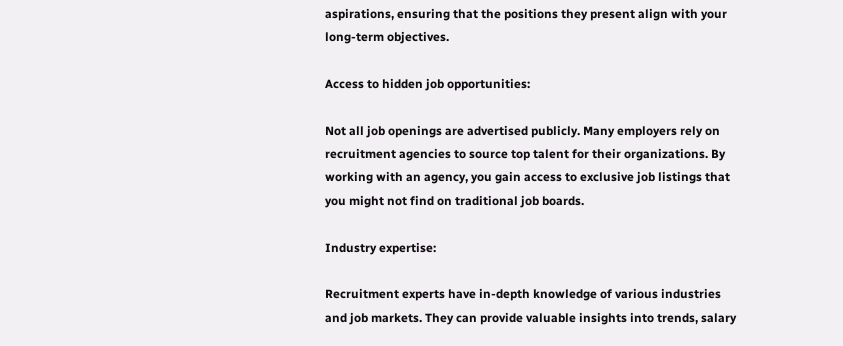aspirations, ensuring that the positions they present align with your long-term objectives.

Access to hidden job opportunities:

Not all job openings are advertised publicly. Many employers rely on recruitment agencies to source top talent for their organizations. By working with an agency, you gain access to exclusive job listings that you might not find on traditional job boards.

Industry expertise:

Recruitment experts have in-depth knowledge of various industries and job markets. They can provide valuable insights into trends, salary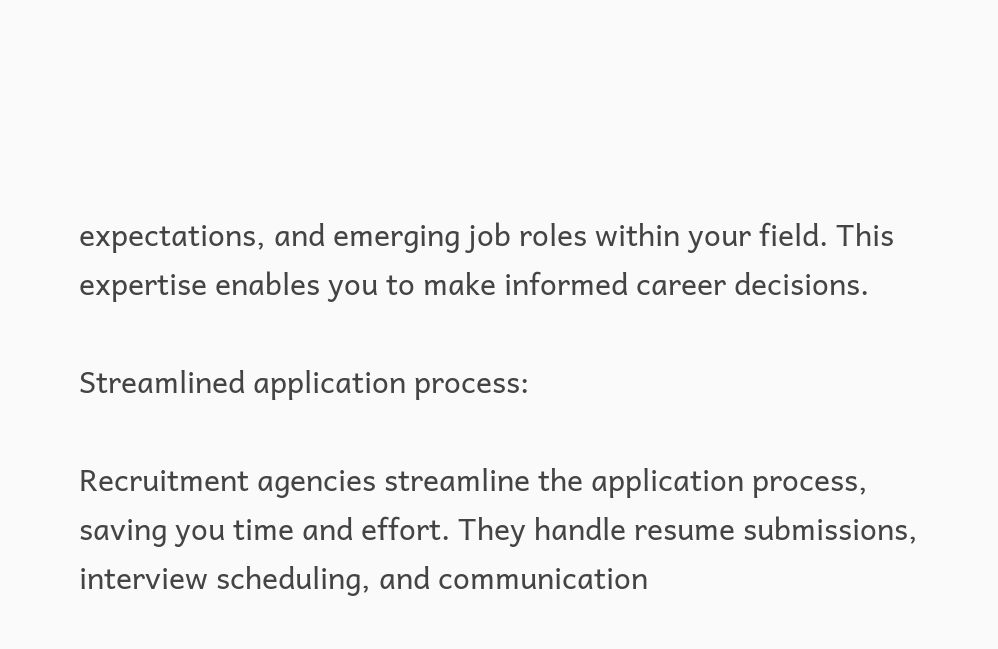expectations, and emerging job roles within your field. This expertise enables you to make informed career decisions.

Streamlined application process:

Recruitment agencies streamline the application process, saving you time and effort. They handle resume submissions, interview scheduling, and communication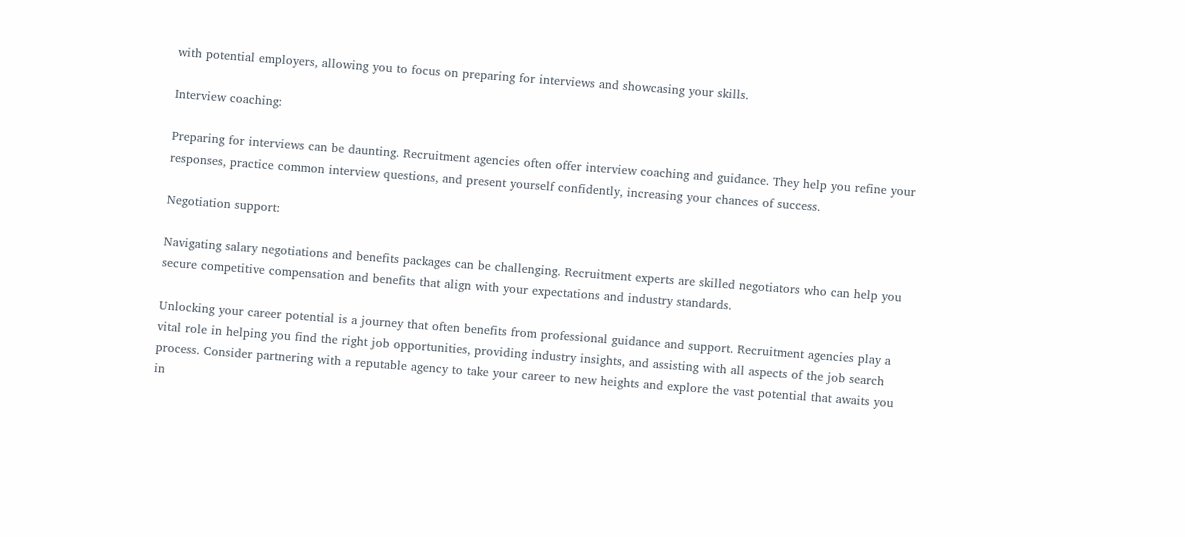with potential employers, allowing you to focus on preparing for interviews and showcasing your skills.

Interview coaching:

Preparing for interviews can be daunting. Recruitment agencies often offer interview coaching and guidance. They help you refine your responses, practice common interview questions, and present yourself confidently, increasing your chances of success.

Negotiation support:

Navigating salary negotiations and benefits packages can be challenging. Recruitment experts are skilled negotiators who can help you secure competitive compensation and benefits that align with your expectations and industry standards.

Unlocking your career potential is a journey that often benefits from professional guidance and support. Recruitment agencies play a vital role in helping you find the right job opportunities, providing industry insights, and assisting with all aspects of the job search process. Consider partnering with a reputable agency to take your career to new heights and explore the vast potential that awaits you in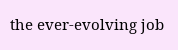the ever-evolving job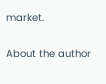market.

About the author